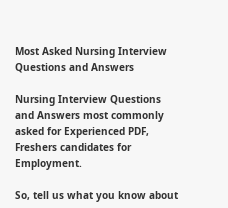Most Asked Nursing Interview Questions and Answers

Nursing Interview Questions and Answers most commonly asked for Experienced PDF, Freshers candidates for Employment.

So, tell us what you know about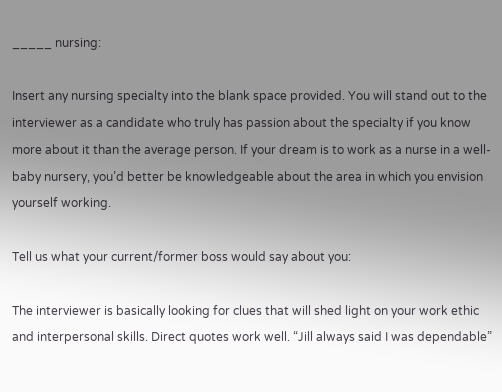_____ nursing:

Insert any nursing specialty into the blank space provided. You will stand out to the interviewer as a candidate who truly has passion about the specialty if you know more about it than the average person. If your dream is to work as a nurse in a well-baby nursery, you’d better be knowledgeable about the area in which you envision yourself working.

Tell us what your current/former boss would say about you:

The interviewer is basically looking for clues that will shed light on your work ethic and interpersonal skills. Direct quotes work well. “Jill always said I was dependable”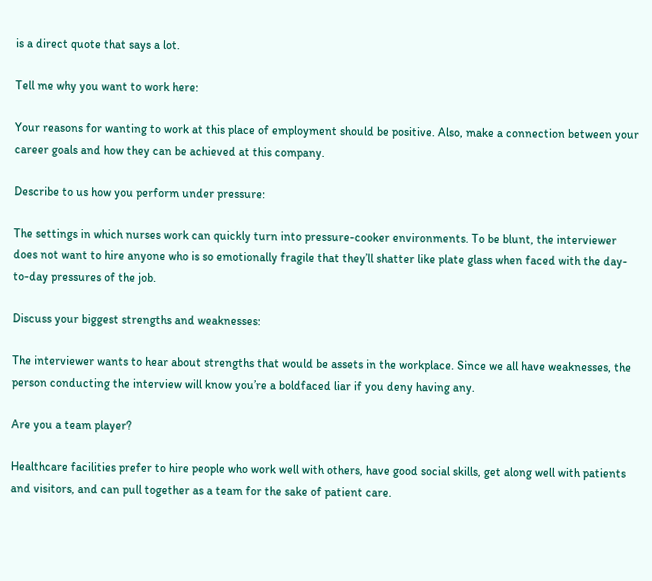is a direct quote that says a lot.

Tell me why you want to work here:

Your reasons for wanting to work at this place of employment should be positive. Also, make a connection between your career goals and how they can be achieved at this company.

Describe to us how you perform under pressure:

The settings in which nurses work can quickly turn into pressure-cooker environments. To be blunt, the interviewer does not want to hire anyone who is so emotionally fragile that they’ll shatter like plate glass when faced with the day-to-day pressures of the job.

Discuss your biggest strengths and weaknesses:

The interviewer wants to hear about strengths that would be assets in the workplace. Since we all have weaknesses, the person conducting the interview will know you’re a boldfaced liar if you deny having any.

Are you a team player?

Healthcare facilities prefer to hire people who work well with others, have good social skills, get along well with patients and visitors, and can pull together as a team for the sake of patient care.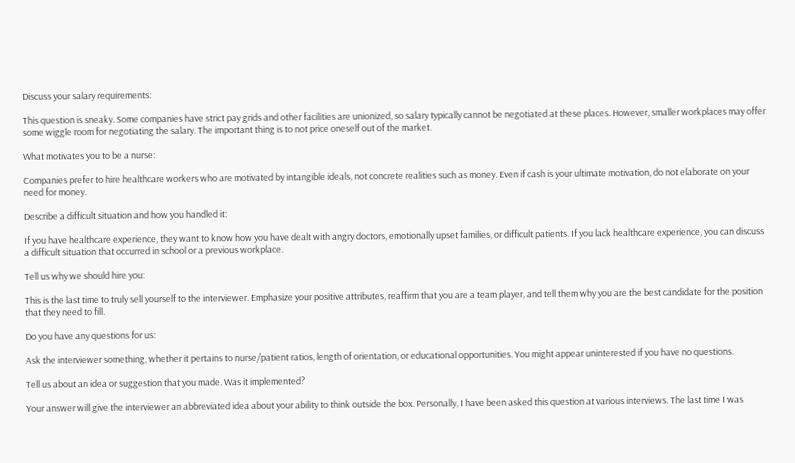Discuss your salary requirements:

This question is sneaky. Some companies have strict pay grids and other facilities are unionized, so salary typically cannot be negotiated at these places. However, smaller workplaces may offer some wiggle room for negotiating the salary. The important thing is to not price oneself out of the market.

What motivates you to be a nurse:

Companies prefer to hire healthcare workers who are motivated by intangible ideals, not concrete realities such as money. Even if cash is your ultimate motivation, do not elaborate on your need for money.

Describe a difficult situation and how you handled it:

If you have healthcare experience, they want to know how you have dealt with angry doctors, emotionally upset families, or difficult patients. If you lack healthcare experience, you can discuss a difficult situation that occurred in school or a previous workplace.

Tell us why we should hire you:

This is the last time to truly sell yourself to the interviewer. Emphasize your positive attributes, reaffirm that you are a team player, and tell them why you are the best candidate for the position that they need to fill.

Do you have any questions for us:

Ask the interviewer something, whether it pertains to nurse/patient ratios, length of orientation, or educational opportunities. You might appear uninterested if you have no questions.

Tell us about an idea or suggestion that you made. Was it implemented?

Your answer will give the interviewer an abbreviated idea about your ability to think outside the box. Personally, I have been asked this question at various interviews. The last time I was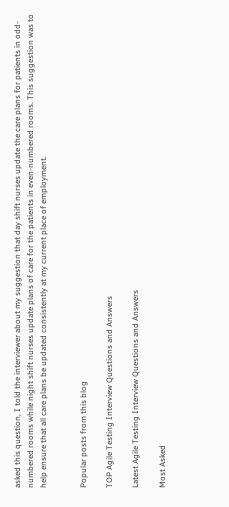asked this question, I told the interviewer about my suggestion that day shift nurses update the care plans for patients in odd-numbered rooms while night shift nurses update plans of care for the patients in even-numbered rooms. This suggestion was to help ensure that all care plans be updated consistently at my current place of employment.


Popular posts from this blog

TOP Agile Testing Interview Questions and Answers

Latest Agile Testing Interview Questions and Answers

Most Asked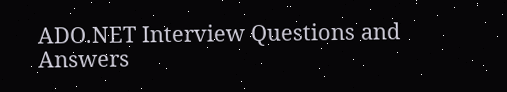ADO.NET Interview Questions and Answers